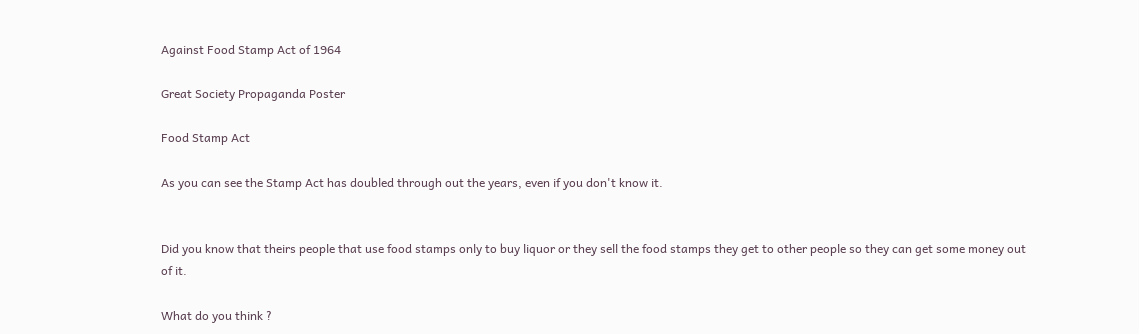Against Food Stamp Act of 1964

Great Society Propaganda Poster

Food Stamp Act

As you can see the Stamp Act has doubled through out the years, even if you don't know it.


Did you know that theirs people that use food stamps only to buy liquor or they sell the food stamps they get to other people so they can get some money out of it.

What do you think ?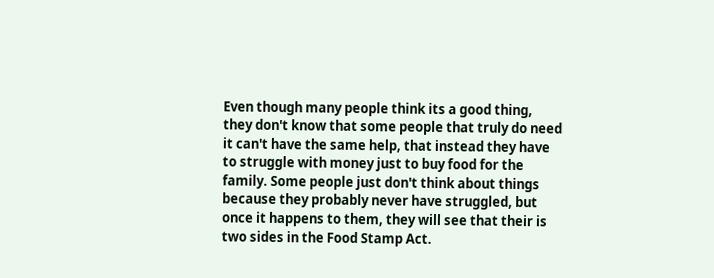Even though many people think its a good thing, they don't know that some people that truly do need it can't have the same help, that instead they have to struggle with money just to buy food for the family. Some people just don't think about things because they probably never have struggled, but once it happens to them, they will see that their is two sides in the Food Stamp Act.